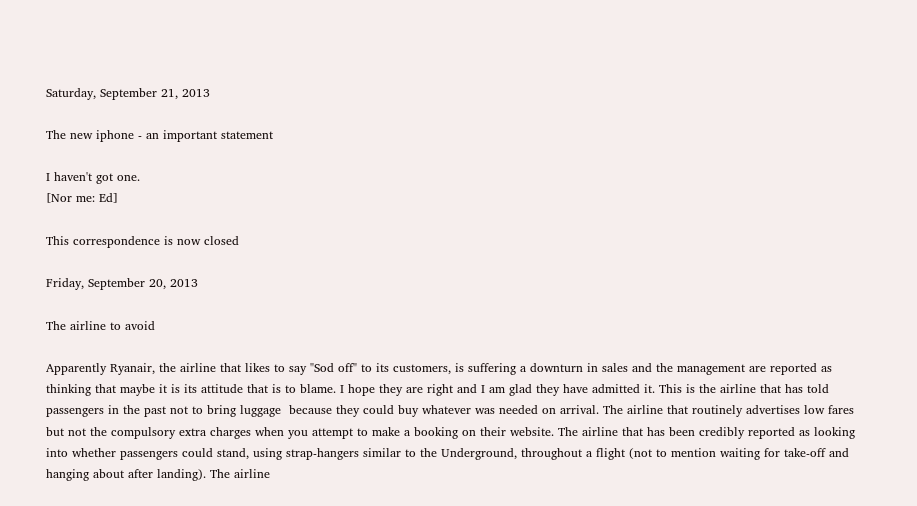Saturday, September 21, 2013

The new iphone - an important statement

I haven't got one.
[Nor me: Ed]

This correspondence is now closed

Friday, September 20, 2013

The airline to avoid

Apparently Ryanair, the airline that likes to say "Sod off" to its customers, is suffering a downturn in sales and the management are reported as thinking that maybe it is its attitude that is to blame. I hope they are right and I am glad they have admitted it. This is the airline that has told passengers in the past not to bring luggage  because they could buy whatever was needed on arrival. The airline that routinely advertises low fares but not the compulsory extra charges when you attempt to make a booking on their website. The airline that has been credibly reported as looking into whether passengers could stand, using strap-hangers similar to the Underground, throughout a flight (not to mention waiting for take-off and hanging about after landing). The airline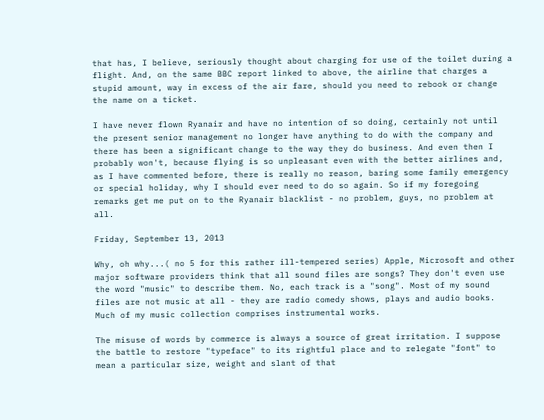that has, I believe, seriously thought about charging for use of the toilet during a flight. And, on the same BBC report linked to above, the airline that charges a stupid amount, way in excess of the air fare, should you need to rebook or change the name on a ticket.

I have never flown Ryanair and have no intention of so doing, certainly not until the present senior management no longer have anything to do with the company and there has been a significant change to the way they do business. And even then I probably won't, because flying is so unpleasant even with the better airlines and, as I have commented before, there is really no reason, baring some family emergency or special holiday, why I should ever need to do so again. So if my foregoing remarks get me put on to the Ryanair blacklist - no problem, guys, no problem at all.

Friday, September 13, 2013

Why, oh why...( no 5 for this rather ill-tempered series) Apple, Microsoft and other major software providers think that all sound files are songs? They don't even use the word "music" to describe them. No, each track is a "song". Most of my sound files are not music at all - they are radio comedy shows, plays and audio books. Much of my music collection comprises instrumental works.

The misuse of words by commerce is always a source of great irritation. I suppose the battle to restore "typeface" to its rightful place and to relegate "font" to mean a particular size, weight and slant of that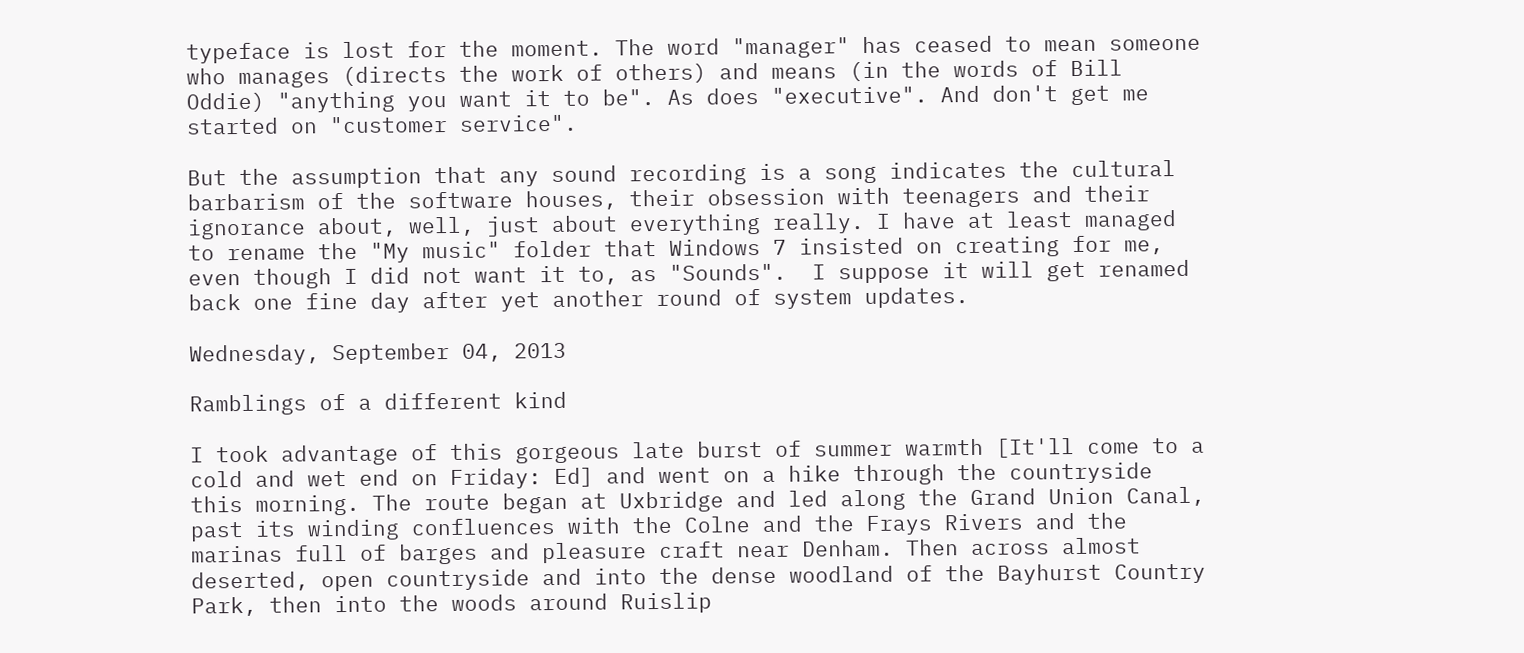typeface is lost for the moment. The word "manager" has ceased to mean someone who manages (directs the work of others) and means (in the words of Bill Oddie) "anything you want it to be". As does "executive". And don't get me started on "customer service".

But the assumption that any sound recording is a song indicates the cultural barbarism of the software houses, their obsession with teenagers and their ignorance about, well, just about everything really. I have at least managed to rename the "My music" folder that Windows 7 insisted on creating for me, even though I did not want it to, as "Sounds".  I suppose it will get renamed back one fine day after yet another round of system updates.

Wednesday, September 04, 2013

Ramblings of a different kind

I took advantage of this gorgeous late burst of summer warmth [It'll come to a cold and wet end on Friday: Ed] and went on a hike through the countryside this morning. The route began at Uxbridge and led along the Grand Union Canal, past its winding confluences with the Colne and the Frays Rivers and the marinas full of barges and pleasure craft near Denham. Then across almost deserted, open countryside and into the dense woodland of the Bayhurst Country Park, then into the woods around Ruislip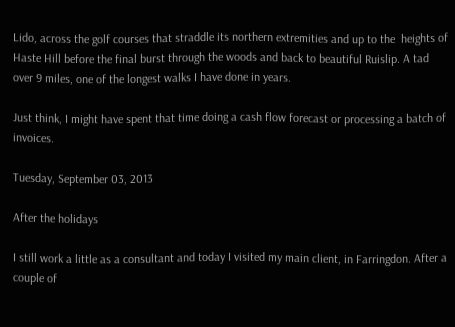Lido, across the golf courses that straddle its northern extremities and up to the  heights of Haste Hill before the final burst through the woods and back to beautiful Ruislip. A tad over 9 miles, one of the longest walks I have done in years.

Just think, I might have spent that time doing a cash flow forecast or processing a batch of invoices.

Tuesday, September 03, 2013

After the holidays

I still work a little as a consultant and today I visited my main client, in Farringdon. After a couple of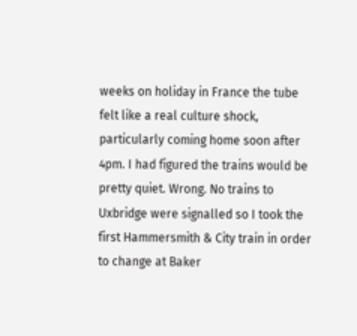weeks on holiday in France the tube felt like a real culture shock, particularly coming home soon after 4pm. I had figured the trains would be pretty quiet. Wrong. No trains to Uxbridge were signalled so I took the first Hammersmith & City train in order to change at Baker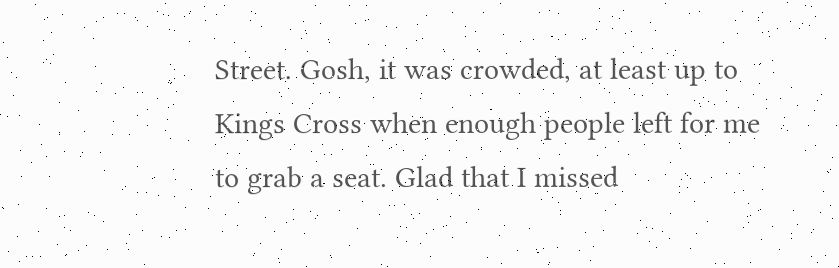Street. Gosh, it was crowded, at least up to Kings Cross when enough people left for me to grab a seat. Glad that I missed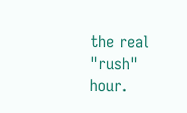the real "rush" hour.